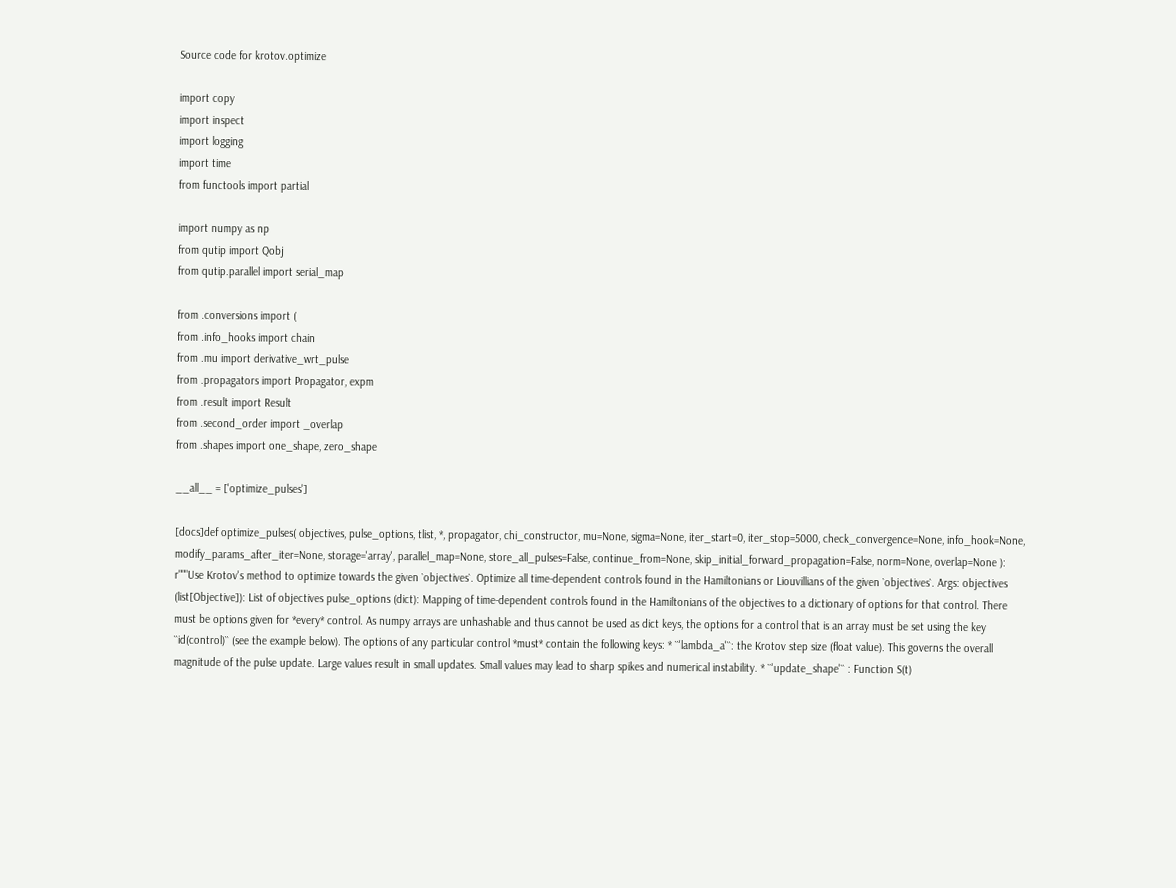Source code for krotov.optimize

import copy
import inspect
import logging
import time
from functools import partial

import numpy as np
from qutip import Qobj
from qutip.parallel import serial_map

from .conversions import (
from .info_hooks import chain
from .mu import derivative_wrt_pulse
from .propagators import Propagator, expm
from .result import Result
from .second_order import _overlap
from .shapes import one_shape, zero_shape

__all__ = ['optimize_pulses']

[docs]def optimize_pulses( objectives, pulse_options, tlist, *, propagator, chi_constructor, mu=None, sigma=None, iter_start=0, iter_stop=5000, check_convergence=None, info_hook=None, modify_params_after_iter=None, storage='array', parallel_map=None, store_all_pulses=False, continue_from=None, skip_initial_forward_propagation=False, norm=None, overlap=None ): r"""Use Krotov's method to optimize towards the given `objectives`. Optimize all time-dependent controls found in the Hamiltonians or Liouvillians of the given `objectives`. Args: objectives (list[Objective]): List of objectives pulse_options (dict): Mapping of time-dependent controls found in the Hamiltonians of the objectives to a dictionary of options for that control. There must be options given for *every* control. As numpy arrays are unhashable and thus cannot be used as dict keys, the options for a control that is an array must be set using the key ``id(control)`` (see the example below). The options of any particular control *must* contain the following keys: * ``'lambda_a'``: the Krotov step size (float value). This governs the overall magnitude of the pulse update. Large values result in small updates. Small values may lead to sharp spikes and numerical instability. * ``'update_shape'`` : Function S(t)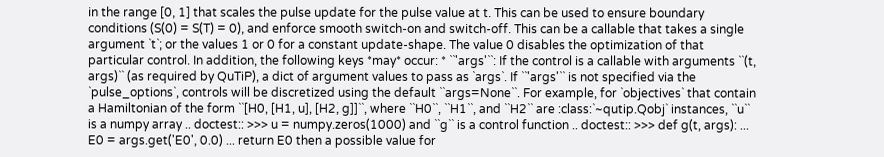in the range [0, 1] that scales the pulse update for the pulse value at t. This can be used to ensure boundary conditions (S(0) = S(T) = 0), and enforce smooth switch-on and switch-off. This can be a callable that takes a single argument `t`; or the values 1 or 0 for a constant update-shape. The value 0 disables the optimization of that particular control. In addition, the following keys *may* occur: * ``'args'``: If the control is a callable with arguments ``(t, args)`` (as required by QuTiP), a dict of argument values to pass as `args`. If ``'args'`` is not specified via the `pulse_options`, controls will be discretized using the default ``args=None``. For example, for `objectives` that contain a Hamiltonian of the form ``[H0, [H1, u], [H2, g]]``, where ``H0``, ``H1``, and ``H2`` are :class:`~qutip.Qobj` instances, ``u`` is a numpy array .. doctest:: >>> u = numpy.zeros(1000) and ``g`` is a control function .. doctest:: >>> def g(t, args): ... E0 = args.get('E0', 0.0) ... return E0 then a possible value for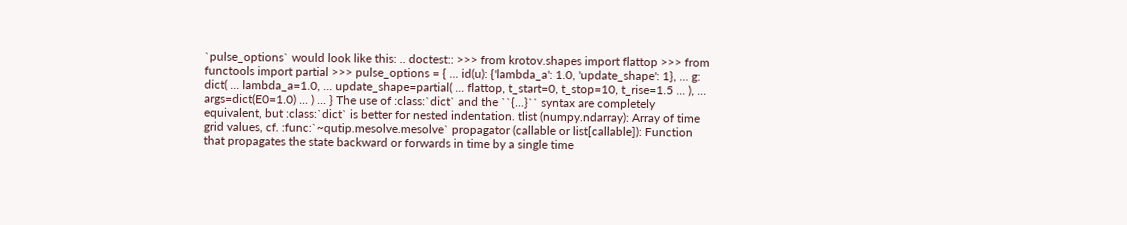`pulse_options` would look like this: .. doctest:: >>> from krotov.shapes import flattop >>> from functools import partial >>> pulse_options = { ... id(u): {'lambda_a': 1.0, 'update_shape': 1}, ... g: dict( ... lambda_a=1.0, ... update_shape=partial( ... flattop, t_start=0, t_stop=10, t_rise=1.5 ... ), ... args=dict(E0=1.0) ... ) ... } The use of :class:`dict` and the ``{...}`` syntax are completely equivalent, but :class:`dict` is better for nested indentation. tlist (numpy.ndarray): Array of time grid values, cf. :func:`~qutip.mesolve.mesolve` propagator (callable or list[callable]): Function that propagates the state backward or forwards in time by a single time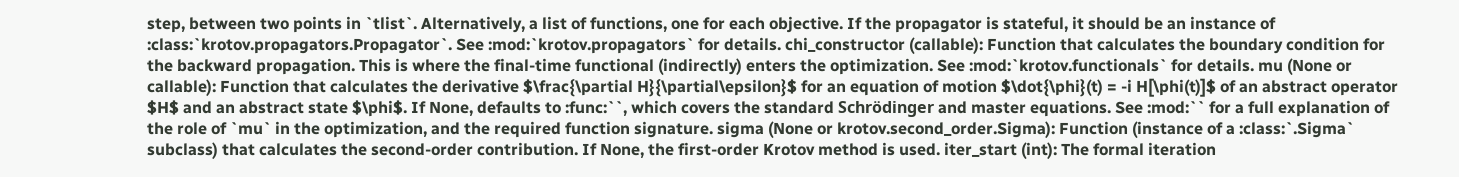step, between two points in `tlist`. Alternatively, a list of functions, one for each objective. If the propagator is stateful, it should be an instance of :class:`krotov.propagators.Propagator`. See :mod:`krotov.propagators` for details. chi_constructor (callable): Function that calculates the boundary condition for the backward propagation. This is where the final-time functional (indirectly) enters the optimization. See :mod:`krotov.functionals` for details. mu (None or callable): Function that calculates the derivative $\frac{\partial H}{\partial\epsilon}$ for an equation of motion $\dot{\phi}(t) = -i H[\phi(t)]$ of an abstract operator $H$ and an abstract state $\phi$. If None, defaults to :func:``, which covers the standard Schrödinger and master equations. See :mod:`` for a full explanation of the role of `mu` in the optimization, and the required function signature. sigma (None or krotov.second_order.Sigma): Function (instance of a :class:`.Sigma` subclass) that calculates the second-order contribution. If None, the first-order Krotov method is used. iter_start (int): The formal iteration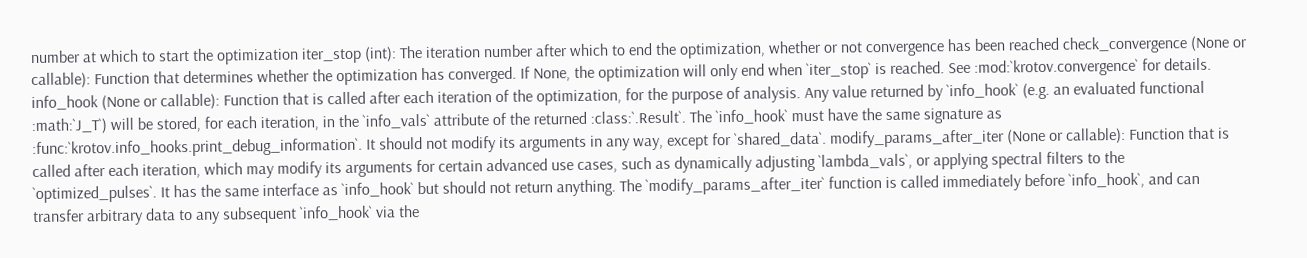number at which to start the optimization iter_stop (int): The iteration number after which to end the optimization, whether or not convergence has been reached check_convergence (None or callable): Function that determines whether the optimization has converged. If None, the optimization will only end when `iter_stop` is reached. See :mod:`krotov.convergence` for details. info_hook (None or callable): Function that is called after each iteration of the optimization, for the purpose of analysis. Any value returned by `info_hook` (e.g. an evaluated functional :math:`J_T`) will be stored, for each iteration, in the `info_vals` attribute of the returned :class:`.Result`. The `info_hook` must have the same signature as :func:`krotov.info_hooks.print_debug_information`. It should not modify its arguments in any way, except for `shared_data`. modify_params_after_iter (None or callable): Function that is called after each iteration, which may modify its arguments for certain advanced use cases, such as dynamically adjusting `lambda_vals`, or applying spectral filters to the `optimized_pulses`. It has the same interface as `info_hook` but should not return anything. The `modify_params_after_iter` function is called immediately before `info_hook`, and can transfer arbitrary data to any subsequent `info_hook` via the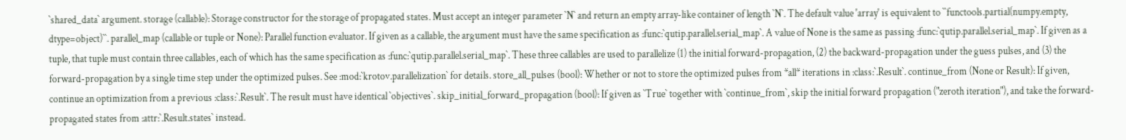`shared_data` argument. storage (callable): Storage constructor for the storage of propagated states. Must accept an integer parameter `N` and return an empty array-like container of length `N`. The default value 'array' is equivalent to ``functools.partial(numpy.empty, dtype=object)``. parallel_map (callable or tuple or None): Parallel function evaluator. If given as a callable, the argument must have the same specification as :func:`qutip.parallel.serial_map`. A value of None is the same as passing :func:`qutip.parallel.serial_map`. If given as a tuple, that tuple must contain three callables, each of which has the same specification as :func:`qutip.parallel.serial_map`. These three callables are used to parallelize (1) the initial forward-propagation, (2) the backward-propagation under the guess pulses, and (3) the forward-propagation by a single time step under the optimized pulses. See :mod:`krotov.parallelization` for details. store_all_pulses (bool): Whether or not to store the optimized pulses from *all* iterations in :class:`.Result`. continue_from (None or Result): If given, continue an optimization from a previous :class:`.Result`. The result must have identical `objectives`. skip_initial_forward_propagation (bool): If given as `True` together with `continue_from`, skip the initial forward propagation ("zeroth iteration"), and take the forward-propagated states from :attr:`.Result.states` instead.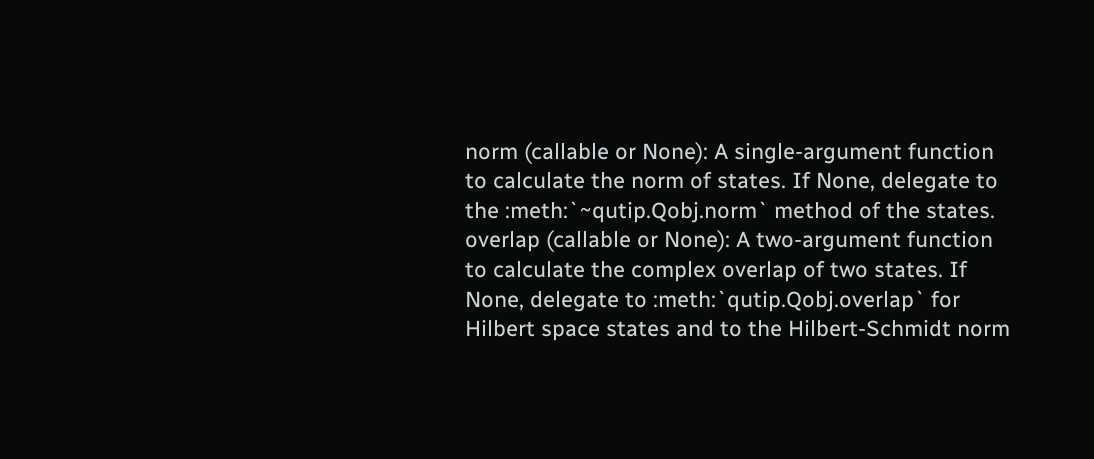norm (callable or None): A single-argument function to calculate the norm of states. If None, delegate to the :meth:`~qutip.Qobj.norm` method of the states. overlap (callable or None): A two-argument function to calculate the complex overlap of two states. If None, delegate to :meth:`qutip.Qobj.overlap` for Hilbert space states and to the Hilbert-Schmidt norm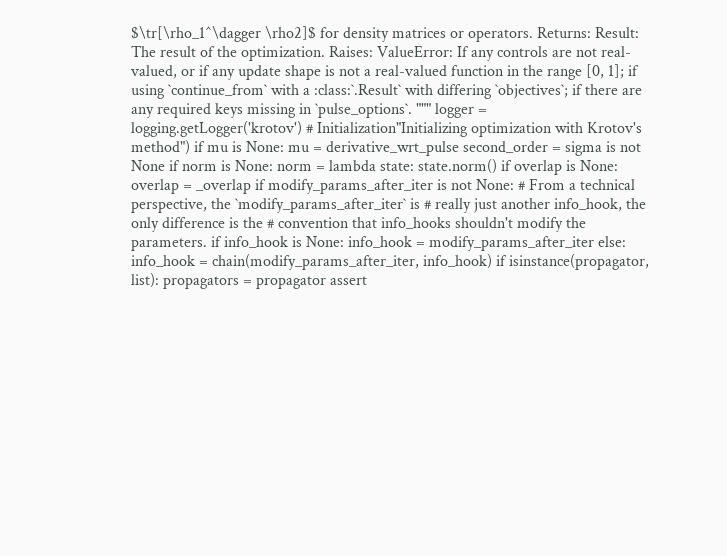$\tr[\rho_1^\dagger \rho2]$ for density matrices or operators. Returns: Result: The result of the optimization. Raises: ValueError: If any controls are not real-valued, or if any update shape is not a real-valued function in the range [0, 1]; if using `continue_from` with a :class:`.Result` with differing `objectives`; if there are any required keys missing in `pulse_options`. """ logger = logging.getLogger('krotov') # Initialization"Initializing optimization with Krotov's method") if mu is None: mu = derivative_wrt_pulse second_order = sigma is not None if norm is None: norm = lambda state: state.norm() if overlap is None: overlap = _overlap if modify_params_after_iter is not None: # From a technical perspective, the `modify_params_after_iter` is # really just another info_hook, the only difference is the # convention that info_hooks shouldn't modify the parameters. if info_hook is None: info_hook = modify_params_after_iter else: info_hook = chain(modify_params_after_iter, info_hook) if isinstance(propagator, list): propagators = propagator assert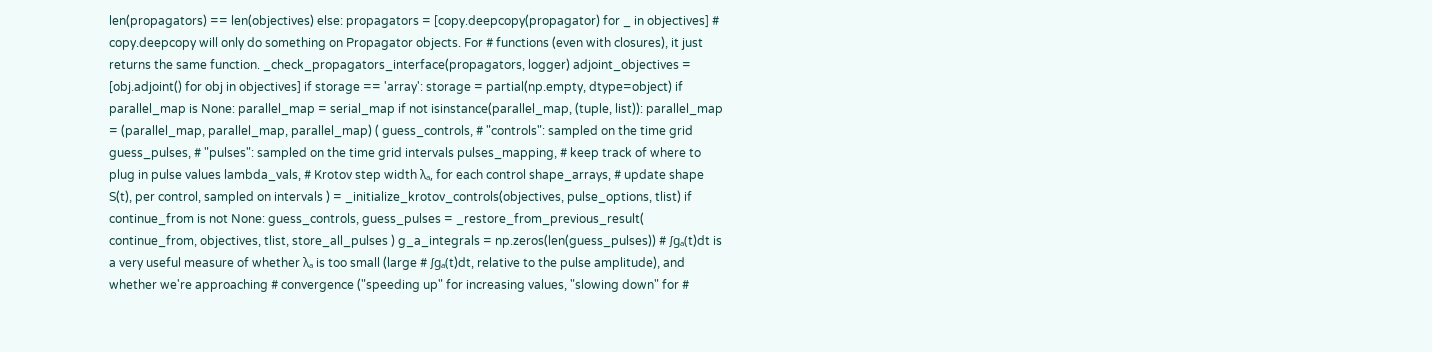len(propagators) == len(objectives) else: propagators = [copy.deepcopy(propagator) for _ in objectives] # copy.deepcopy will only do something on Propagator objects. For # functions (even with closures), it just returns the same function. _check_propagators_interface(propagators, logger) adjoint_objectives = [obj.adjoint() for obj in objectives] if storage == 'array': storage = partial(np.empty, dtype=object) if parallel_map is None: parallel_map = serial_map if not isinstance(parallel_map, (tuple, list)): parallel_map = (parallel_map, parallel_map, parallel_map) ( guess_controls, # "controls": sampled on the time grid guess_pulses, # "pulses": sampled on the time grid intervals pulses_mapping, # keep track of where to plug in pulse values lambda_vals, # Krotov step width λₐ, for each control shape_arrays, # update shape S(t), per control, sampled on intervals ) = _initialize_krotov_controls(objectives, pulse_options, tlist) if continue_from is not None: guess_controls, guess_pulses = _restore_from_previous_result( continue_from, objectives, tlist, store_all_pulses ) g_a_integrals = np.zeros(len(guess_pulses)) # ∫gₐ(t)dt is a very useful measure of whether λₐ is too small (large # ∫gₐ(t)dt, relative to the pulse amplitude), and whether we're approaching # convergence ("speeding up" for increasing values, "slowing down" for #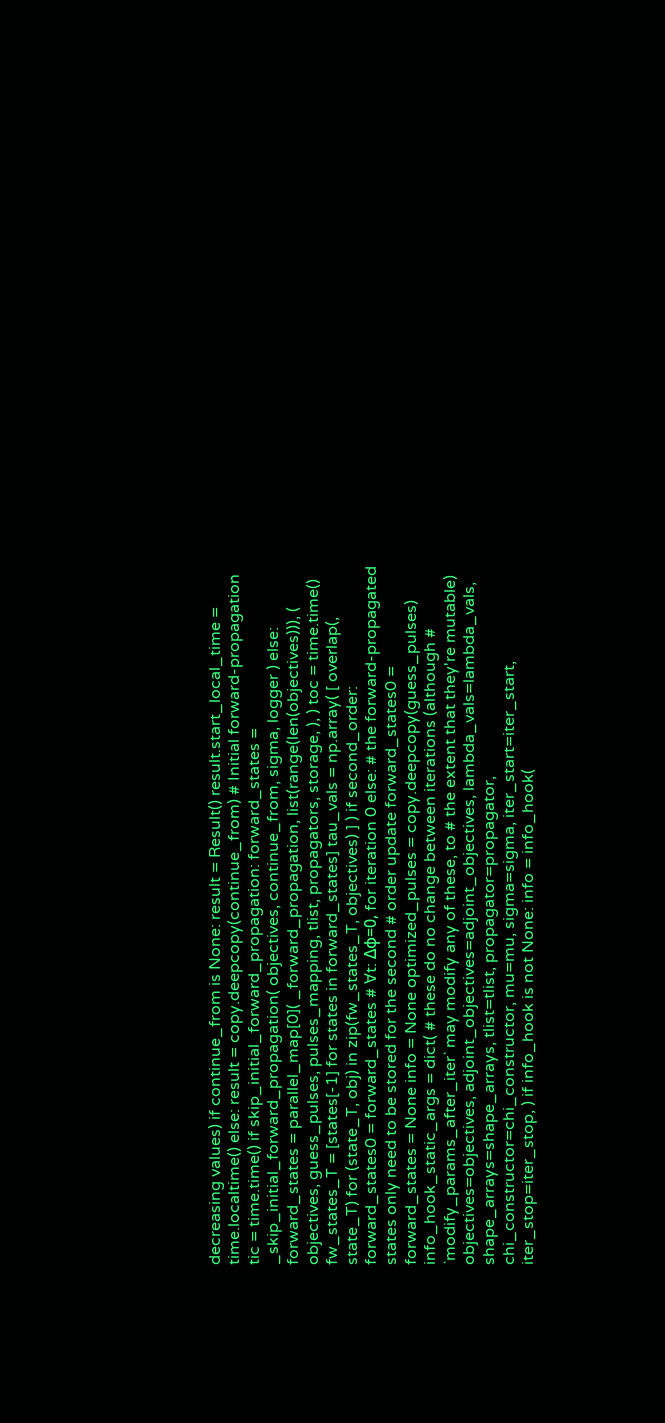decreasing values) if continue_from is None: result = Result() result.start_local_time = time.localtime() else: result = copy.deepcopy(continue_from) # Initial forward-propagation tic = time.time() if skip_initial_forward_propagation: forward_states = _skip_initial_forward_propagation( objectives, continue_from, sigma, logger ) else: forward_states = parallel_map[0]( _forward_propagation, list(range(len(objectives))), ( objectives, guess_pulses, pulses_mapping, tlist, propagators, storage, ), ) toc = time.time() fw_states_T = [states[-1] for states in forward_states] tau_vals = np.array( [ overlap(, state_T) for (state_T, obj) in zip(fw_states_T, objectives) ] ) if second_order: forward_states0 = forward_states # ∀t: Δϕ=0, for iteration 0 else: # the forward-propagated states only need to be stored for the second # order update forward_states0 = forward_states = None info = None optimized_pulses = copy.deepcopy(guess_pulses) info_hook_static_args = dict( # these do no change between iterations (although # `modify_params_after_iter` may modify any of these, to # the extent that they're mutable) objectives=objectives, adjoint_objectives=adjoint_objectives, lambda_vals=lambda_vals, shape_arrays=shape_arrays, tlist=tlist, propagator=propagator, chi_constructor=chi_constructor, mu=mu, sigma=sigma, iter_start=iter_start, iter_stop=iter_stop, ) if info_hook is not None: info = info_hook(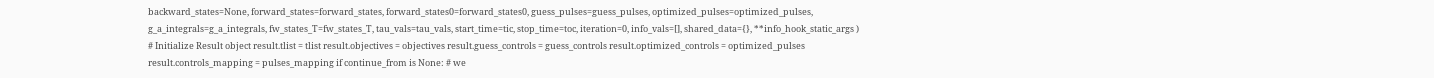backward_states=None, forward_states=forward_states, forward_states0=forward_states0, guess_pulses=guess_pulses, optimized_pulses=optimized_pulses, g_a_integrals=g_a_integrals, fw_states_T=fw_states_T, tau_vals=tau_vals, start_time=tic, stop_time=toc, iteration=0, info_vals=[], shared_data={}, **info_hook_static_args ) # Initialize Result object result.tlist = tlist result.objectives = objectives result.guess_controls = guess_controls result.optimized_controls = optimized_pulses result.controls_mapping = pulses_mapping if continue_from is None: # we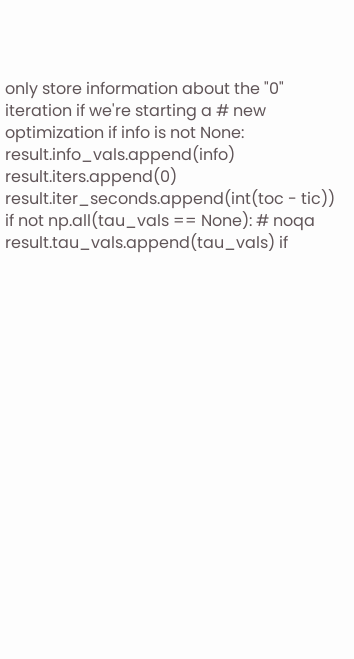only store information about the "0" iteration if we're starting a # new optimization if info is not None: result.info_vals.append(info) result.iters.append(0) result.iter_seconds.append(int(toc - tic)) if not np.all(tau_vals == None): # noqa result.tau_vals.append(tau_vals) if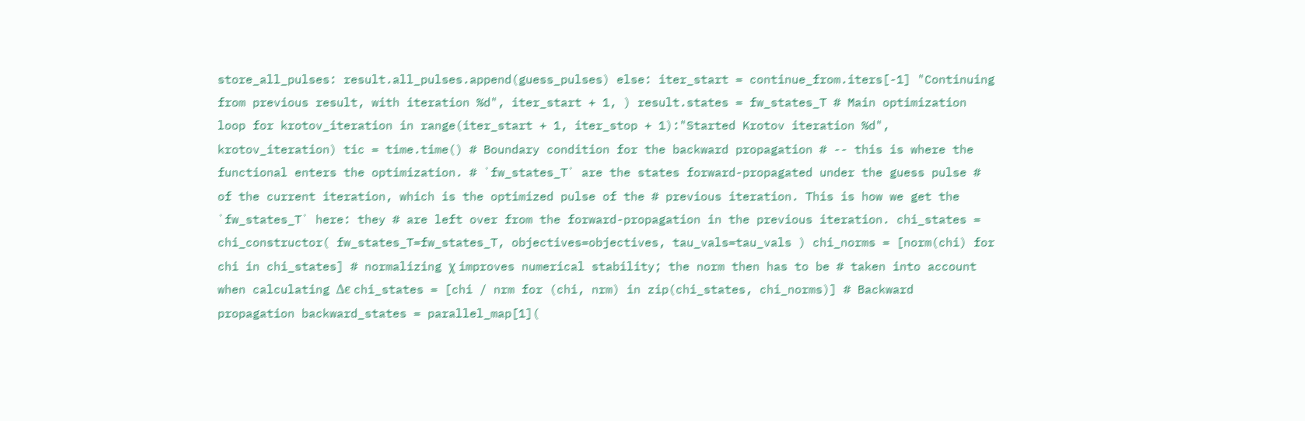store_all_pulses: result.all_pulses.append(guess_pulses) else: iter_start = continue_from.iters[-1] "Continuing from previous result, with iteration %d", iter_start + 1, ) result.states = fw_states_T # Main optimization loop for krotov_iteration in range(iter_start + 1, iter_stop + 1):"Started Krotov iteration %d", krotov_iteration) tic = time.time() # Boundary condition for the backward propagation # -- this is where the functional enters the optimization. # `fw_states_T` are the states forward-propagated under the guess pulse # of the current iteration, which is the optimized pulse of the # previous iteration. This is how we get the `fw_states_T` here: they # are left over from the forward-propagation in the previous iteration. chi_states = chi_constructor( fw_states_T=fw_states_T, objectives=objectives, tau_vals=tau_vals ) chi_norms = [norm(chi) for chi in chi_states] # normalizing χ improves numerical stability; the norm then has to be # taken into account when calculating Δϵ chi_states = [chi / nrm for (chi, nrm) in zip(chi_states, chi_norms)] # Backward propagation backward_states = parallel_map[1](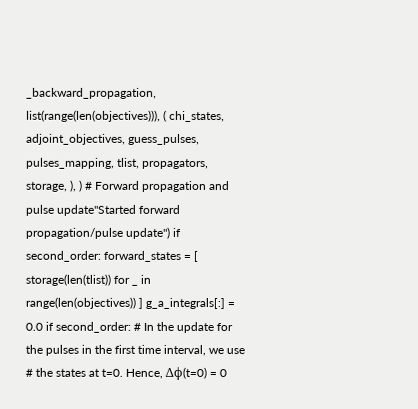_backward_propagation, list(range(len(objectives))), ( chi_states, adjoint_objectives, guess_pulses, pulses_mapping, tlist, propagators, storage, ), ) # Forward propagation and pulse update"Started forward propagation/pulse update") if second_order: forward_states = [ storage(len(tlist)) for _ in range(len(objectives)) ] g_a_integrals[:] = 0.0 if second_order: # In the update for the pulses in the first time interval, we use # the states at t=0. Hence, Δϕ(t=0) = 0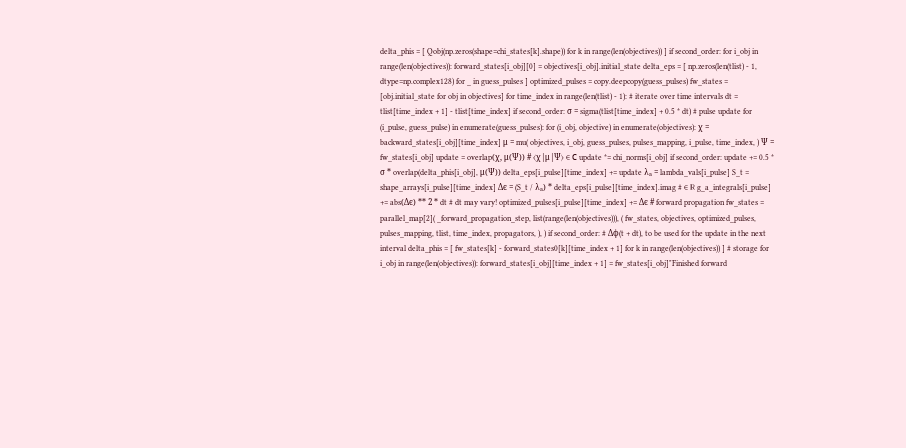delta_phis = [ Qobj(np.zeros(shape=chi_states[k].shape)) for k in range(len(objectives)) ] if second_order: for i_obj in range(len(objectives)): forward_states[i_obj][0] = objectives[i_obj].initial_state delta_eps = [ np.zeros(len(tlist) - 1, dtype=np.complex128) for _ in guess_pulses ] optimized_pulses = copy.deepcopy(guess_pulses) fw_states = [obj.initial_state for obj in objectives] for time_index in range(len(tlist) - 1): # iterate over time intervals dt = tlist[time_index + 1] - tlist[time_index] if second_order: σ = sigma(tlist[time_index] + 0.5 * dt) # pulse update for (i_pulse, guess_pulse) in enumerate(guess_pulses): for (i_obj, objective) in enumerate(objectives): χ = backward_states[i_obj][time_index] μ = mu( objectives, i_obj, guess_pulses, pulses_mapping, i_pulse, time_index, ) Ψ = fw_states[i_obj] update = overlap(χ, μ(Ψ)) # ⟨χ|μ|Ψ⟩ ∈ ℂ update *= chi_norms[i_obj] if second_order: update += 0.5 * σ * overlap(delta_phis[i_obj], μ(Ψ)) delta_eps[i_pulse][time_index] += update λₐ = lambda_vals[i_pulse] S_t = shape_arrays[i_pulse][time_index] Δϵ = (S_t / λₐ) * delta_eps[i_pulse][time_index].imag # ∈ ℝ g_a_integrals[i_pulse] += abs(Δϵ) ** 2 * dt # dt may vary! optimized_pulses[i_pulse][time_index] += Δϵ # forward propagation fw_states = parallel_map[2]( _forward_propagation_step, list(range(len(objectives))), ( fw_states, objectives, optimized_pulses, pulses_mapping, tlist, time_index, propagators, ), ) if second_order: # Δϕ(t + dt), to be used for the update in the next interval delta_phis = [ fw_states[k] - forward_states0[k][time_index + 1] for k in range(len(objectives)) ] # storage for i_obj in range(len(objectives)): forward_states[i_obj][time_index + 1] = fw_states[i_obj]"Finished forward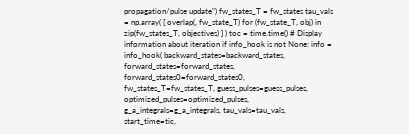propagation/pulse update") fw_states_T = fw_states tau_vals = np.array( [ overlap(, fw_state_T) for (fw_state_T, obj) in zip(fw_states_T, objectives) ] ) toc = time.time() # Display information about iteration if info_hook is not None: info = info_hook( backward_states=backward_states, forward_states=forward_states, forward_states0=forward_states0, fw_states_T=fw_states_T, guess_pulses=guess_pulses, optimized_pulses=optimized_pulses, g_a_integrals=g_a_integrals, tau_vals=tau_vals, start_time=tic,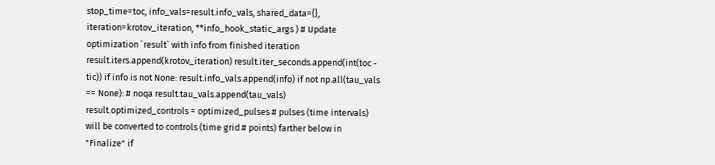stop_time=toc, info_vals=result.info_vals, shared_data={}, iteration=krotov_iteration, **info_hook_static_args ) # Update optimization `result` with info from finished iteration result.iters.append(krotov_iteration) result.iter_seconds.append(int(toc - tic)) if info is not None: result.info_vals.append(info) if not np.all(tau_vals == None): # noqa result.tau_vals.append(tau_vals) result.optimized_controls = optimized_pulses # pulses (time intervals) will be converted to controls (time grid # points) farther below in "Finalize" if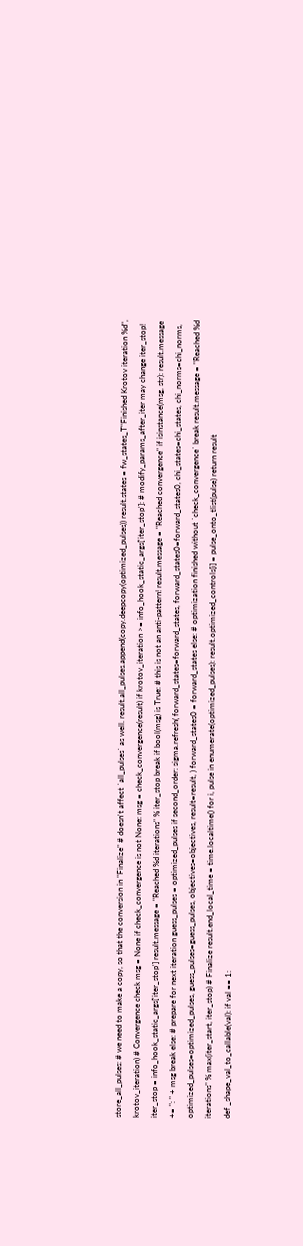store_all_pulses: # we need to make a copy, so that the conversion in "Finalize" # doesn't affect `all_pulses` as well. result.all_pulses.append(copy.deepcopy(optimized_pulses)) result.states = fw_states_T"Finished Krotov iteration %d", krotov_iteration) # Convergence check msg = None if check_convergence is not None: msg = check_convergence(result) if krotov_iteration >= info_hook_static_args['iter_stop']: # modify_params_after_iter may change iter_stop! iter_stop = info_hook_static_args['iter_stop'] result.message = "Reached %d iterations" % iter_stop break if bool(msg) is True: # this is not an anti-pattern! result.message = "Reached convergence" if isinstance(msg, str): result.message += ": " + msg break else: # prepare for next iteration guess_pulses = optimized_pulses if second_order: sigma.refresh( forward_states=forward_states, forward_states0=forward_states0, chi_states=chi_states, chi_norms=chi_norms, optimized_pulses=optimized_pulses, guess_pulses=guess_pulses, objectives=objectives, result=result, ) forward_states0 = forward_states else: # optimization finished without `check_convergence` break result.message = "Reached %d iterations" % max(iter_start, iter_stop) # Finalize result.end_local_time = time.localtime() for i, pulse in enumerate(optimized_pulses): result.optimized_controls[i] = pulse_onto_tlist(pulse) return result
def _shape_val_to_callable(val): if val == 1: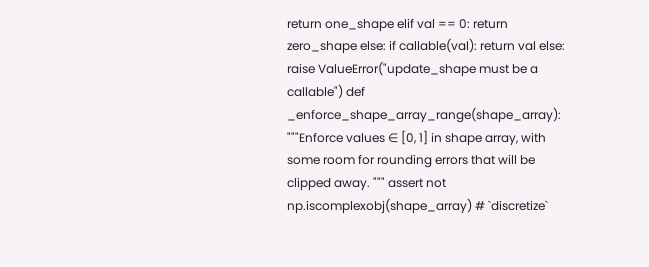return one_shape elif val == 0: return zero_shape else: if callable(val): return val else: raise ValueError("update_shape must be a callable") def _enforce_shape_array_range(shape_array): """Enforce values ∈ [0, 1] in shape array, with some room for rounding errors that will be clipped away. """ assert not np.iscomplexobj(shape_array) # `discretize`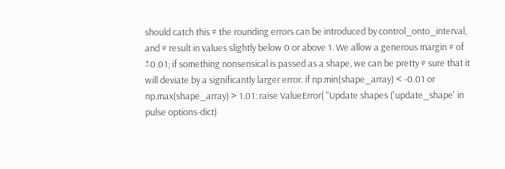should catch this # the rounding errors can be introduced by control_onto_interval, and # result in values slightly below 0 or above 1. We allow a generous margin # of ±0.01; if something nonsensical is passed as a shape, we can be pretty # sure that it will deviate by a significantly larger error. if np.min(shape_array) < -0.01 or np.max(shape_array) > 1.01: raise ValueError( "Update shapes ('update_shape' in pulse options-dict)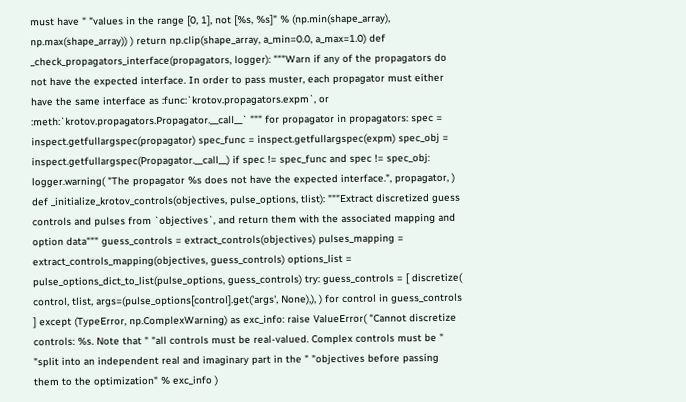must have " "values in the range [0, 1], not [%s, %s]" % (np.min(shape_array), np.max(shape_array)) ) return np.clip(shape_array, a_min=0.0, a_max=1.0) def _check_propagators_interface(propagators, logger): """Warn if any of the propagators do not have the expected interface. In order to pass muster, each propagator must either have the same interface as :func:`krotov.propagators.expm`, or :meth:`krotov.propagators.Propagator.__call__` """ for propagator in propagators: spec = inspect.getfullargspec(propagator) spec_func = inspect.getfullargspec(expm) spec_obj = inspect.getfullargspec(Propagator.__call__) if spec != spec_func and spec != spec_obj: logger.warning( "The propagator %s does not have the expected interface.", propagator, ) def _initialize_krotov_controls(objectives, pulse_options, tlist): """Extract discretized guess controls and pulses from `objectives`, and return them with the associated mapping and option data""" guess_controls = extract_controls(objectives) pulses_mapping = extract_controls_mapping(objectives, guess_controls) options_list = pulse_options_dict_to_list(pulse_options, guess_controls) try: guess_controls = [ discretize( control, tlist, args=(pulse_options[control].get('args', None),), ) for control in guess_controls ] except (TypeError, np.ComplexWarning) as exc_info: raise ValueError( "Cannot discretize controls: %s. Note that " "all controls must be real-valued. Complex controls must be " "split into an independent real and imaginary part in the " "objectives before passing them to the optimization" % exc_info )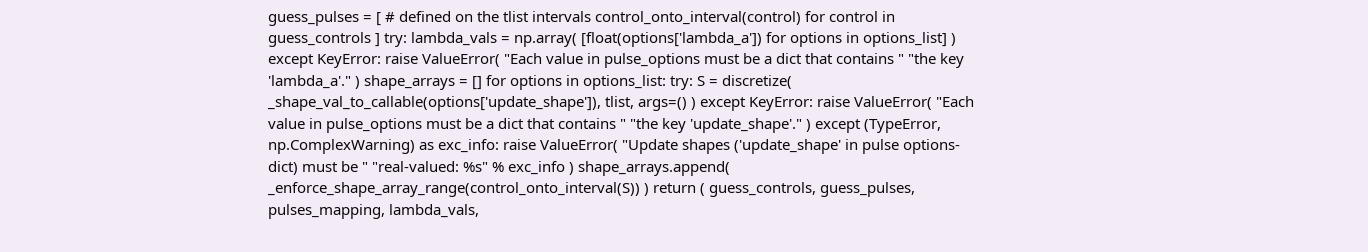guess_pulses = [ # defined on the tlist intervals control_onto_interval(control) for control in guess_controls ] try: lambda_vals = np.array( [float(options['lambda_a']) for options in options_list] ) except KeyError: raise ValueError( "Each value in pulse_options must be a dict that contains " "the key 'lambda_a'." ) shape_arrays = [] for options in options_list: try: S = discretize( _shape_val_to_callable(options['update_shape']), tlist, args=() ) except KeyError: raise ValueError( "Each value in pulse_options must be a dict that contains " "the key 'update_shape'." ) except (TypeError, np.ComplexWarning) as exc_info: raise ValueError( "Update shapes ('update_shape' in pulse options-dict) must be " "real-valued: %s" % exc_info ) shape_arrays.append( _enforce_shape_array_range(control_onto_interval(S)) ) return ( guess_controls, guess_pulses, pulses_mapping, lambda_vals,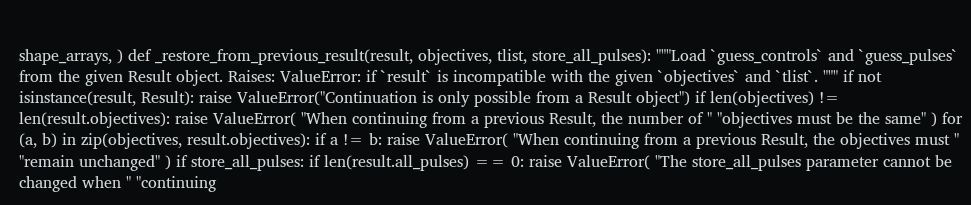shape_arrays, ) def _restore_from_previous_result(result, objectives, tlist, store_all_pulses): """Load `guess_controls` and `guess_pulses` from the given Result object. Raises: ValueError: if `result` is incompatible with the given `objectives` and `tlist`. """ if not isinstance(result, Result): raise ValueError("Continuation is only possible from a Result object") if len(objectives) != len(result.objectives): raise ValueError( "When continuing from a previous Result, the number of " "objectives must be the same" ) for (a, b) in zip(objectives, result.objectives): if a != b: raise ValueError( "When continuing from a previous Result, the objectives must " "remain unchanged" ) if store_all_pulses: if len(result.all_pulses) == 0: raise ValueError( "The store_all_pulses parameter cannot be changed when " "continuing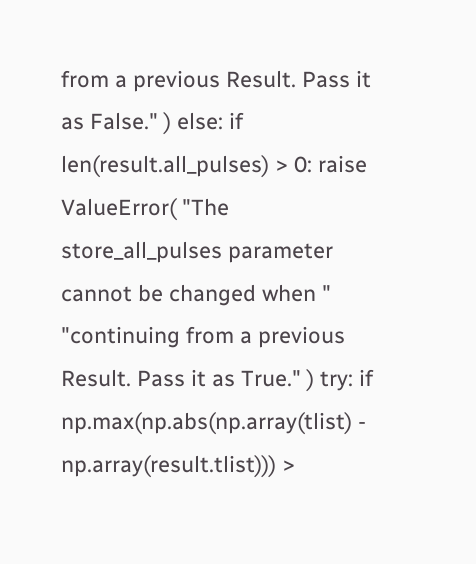from a previous Result. Pass it as False." ) else: if len(result.all_pulses) > 0: raise ValueError( "The store_all_pulses parameter cannot be changed when " "continuing from a previous Result. Pass it as True." ) try: if np.max(np.abs(np.array(tlist) - np.array(result.tlist))) >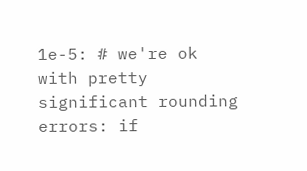1e-5: # we're ok with pretty significant rounding errors: if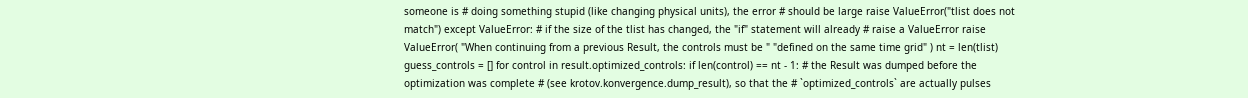someone is # doing something stupid (like changing physical units), the error # should be large raise ValueError("tlist does not match") except ValueError: # if the size of the tlist has changed, the "if" statement will already # raise a ValueError raise ValueError( "When continuing from a previous Result, the controls must be " "defined on the same time grid" ) nt = len(tlist) guess_controls = [] for control in result.optimized_controls: if len(control) == nt - 1: # the Result was dumped before the optimization was complete # (see krotov.konvergence.dump_result), so that the # `optimized_controls` are actually pulses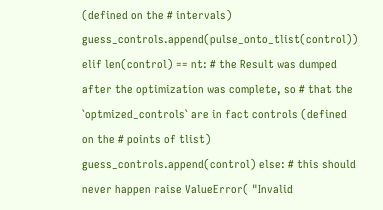(defined on the # intervals) guess_controls.append(pulse_onto_tlist(control)) elif len(control) == nt: # the Result was dumped after the optimization was complete, so # that the `optmized_controls` are in fact controls (defined on the # points of tlist) guess_controls.append(control) else: # this should never happen raise ValueError( "Invalid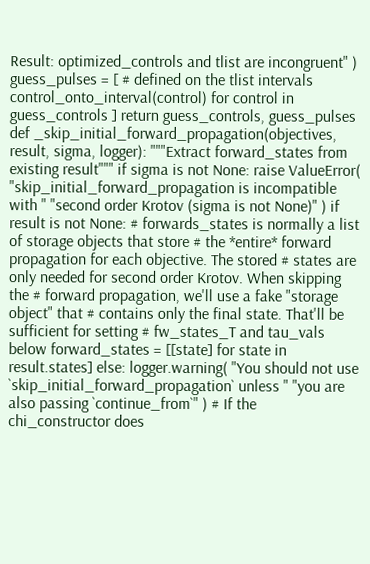Result: optimized_controls and tlist are incongruent" ) guess_pulses = [ # defined on the tlist intervals control_onto_interval(control) for control in guess_controls ] return guess_controls, guess_pulses def _skip_initial_forward_propagation(objectives, result, sigma, logger): """Extract forward_states from existing result""" if sigma is not None: raise ValueError( "skip_initial_forward_propagation is incompatible with " "second order Krotov (sigma is not None)" ) if result is not None: # forwards_states is normally a list of storage objects that store # the *entire* forward propagation for each objective. The stored # states are only needed for second order Krotov. When skipping the # forward propagation, we'll use a fake "storage object" that # contains only the final state. That'll be sufficient for setting # fw_states_T and tau_vals below forward_states = [[state] for state in result.states] else: logger.warning( "You should not use `skip_initial_forward_propagation` unless " "you are also passing `continue_from`" ) # If the chi_constructor does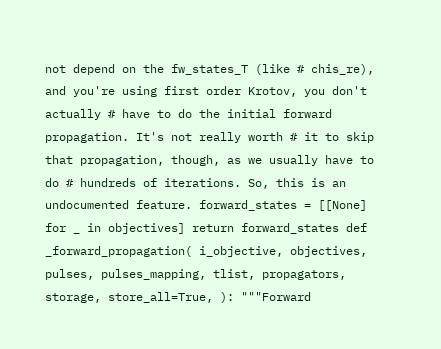not depend on the fw_states_T (like # chis_re), and you're using first order Krotov, you don't actually # have to do the initial forward propagation. It's not really worth # it to skip that propagation, though, as we usually have to do # hundreds of iterations. So, this is an undocumented feature. forward_states = [[None] for _ in objectives] return forward_states def _forward_propagation( i_objective, objectives, pulses, pulses_mapping, tlist, propagators, storage, store_all=True, ): """Forward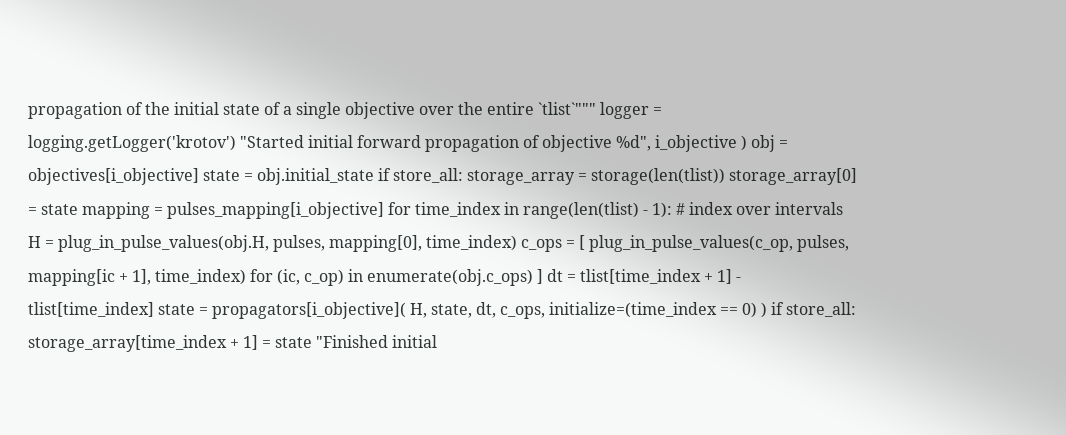propagation of the initial state of a single objective over the entire `tlist`""" logger = logging.getLogger('krotov') "Started initial forward propagation of objective %d", i_objective ) obj = objectives[i_objective] state = obj.initial_state if store_all: storage_array = storage(len(tlist)) storage_array[0] = state mapping = pulses_mapping[i_objective] for time_index in range(len(tlist) - 1): # index over intervals H = plug_in_pulse_values(obj.H, pulses, mapping[0], time_index) c_ops = [ plug_in_pulse_values(c_op, pulses, mapping[ic + 1], time_index) for (ic, c_op) in enumerate(obj.c_ops) ] dt = tlist[time_index + 1] - tlist[time_index] state = propagators[i_objective]( H, state, dt, c_ops, initialize=(time_index == 0) ) if store_all: storage_array[time_index + 1] = state "Finished initial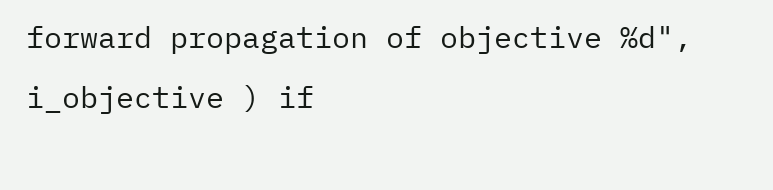forward propagation of objective %d", i_objective ) if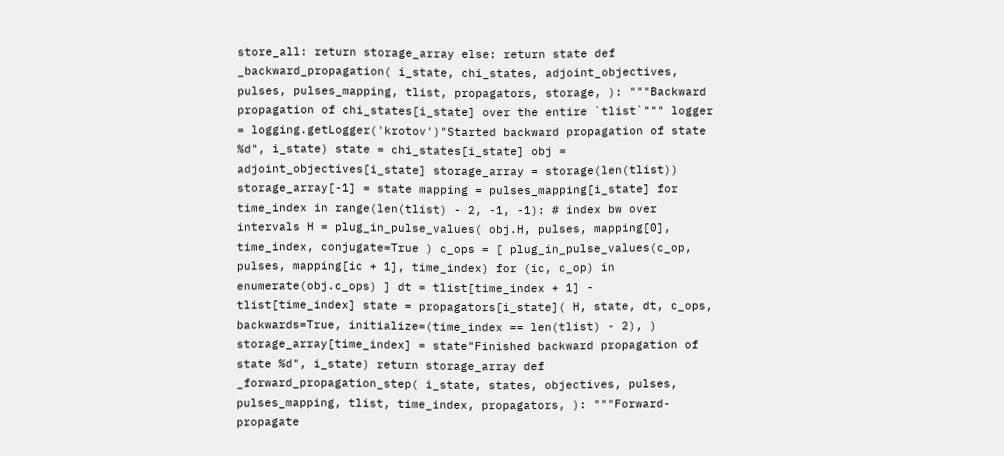store_all: return storage_array else: return state def _backward_propagation( i_state, chi_states, adjoint_objectives, pulses, pulses_mapping, tlist, propagators, storage, ): """Backward propagation of chi_states[i_state] over the entire `tlist`""" logger = logging.getLogger('krotov')"Started backward propagation of state %d", i_state) state = chi_states[i_state] obj = adjoint_objectives[i_state] storage_array = storage(len(tlist)) storage_array[-1] = state mapping = pulses_mapping[i_state] for time_index in range(len(tlist) - 2, -1, -1): # index bw over intervals H = plug_in_pulse_values( obj.H, pulses, mapping[0], time_index, conjugate=True ) c_ops = [ plug_in_pulse_values(c_op, pulses, mapping[ic + 1], time_index) for (ic, c_op) in enumerate(obj.c_ops) ] dt = tlist[time_index + 1] - tlist[time_index] state = propagators[i_state]( H, state, dt, c_ops, backwards=True, initialize=(time_index == len(tlist) - 2), ) storage_array[time_index] = state"Finished backward propagation of state %d", i_state) return storage_array def _forward_propagation_step( i_state, states, objectives, pulses, pulses_mapping, tlist, time_index, propagators, ): """Forward-propagate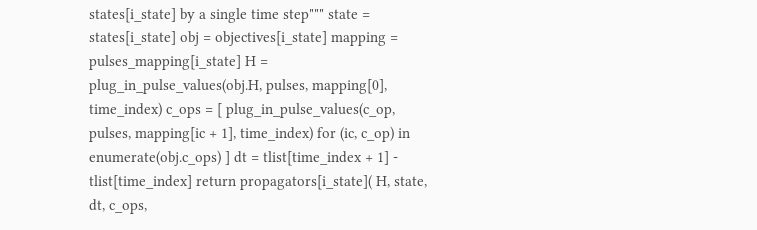states[i_state] by a single time step""" state = states[i_state] obj = objectives[i_state] mapping = pulses_mapping[i_state] H = plug_in_pulse_values(obj.H, pulses, mapping[0], time_index) c_ops = [ plug_in_pulse_values(c_op, pulses, mapping[ic + 1], time_index) for (ic, c_op) in enumerate(obj.c_ops) ] dt = tlist[time_index + 1] - tlist[time_index] return propagators[i_state]( H, state, dt, c_ops,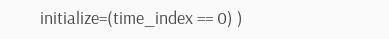initialize=(time_index == 0) )